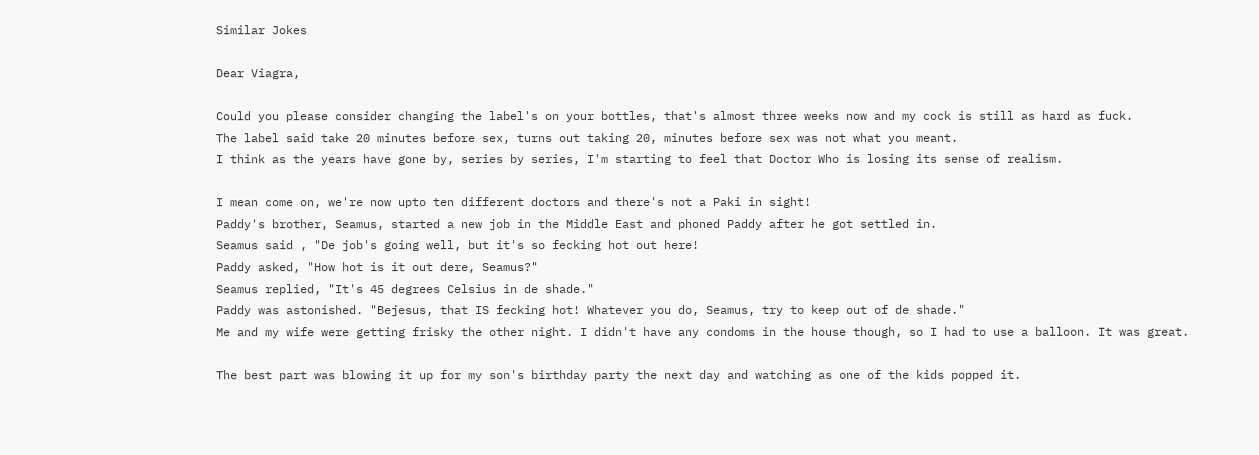Similar Jokes

Dear Viagra,

Could you please consider changing the label's on your bottles, that's almost three weeks now and my cock is still as hard as fuck.
The label said take 20 minutes before sex, turns out taking 20, minutes before sex was not what you meant.
I think as the years have gone by, series by series, I'm starting to feel that Doctor Who is losing its sense of realism.

I mean come on, we're now upto ten different doctors and there's not a Paki in sight!
Paddy's brother, Seamus, started a new job in the Middle East and phoned Paddy after he got settled in.
Seamus said , "De job's going well, but it's so fecking hot out here!
Paddy asked, "How hot is it out dere, Seamus?"
Seamus replied, "It's 45 degrees Celsius in de shade."
Paddy was astonished. "Bejesus, that IS fecking hot! Whatever you do, Seamus, try to keep out of de shade."
Me and my wife were getting frisky the other night. I didn't have any condoms in the house though, so I had to use a balloon. It was great.

The best part was blowing it up for my son's birthday party the next day and watching as one of the kids popped it.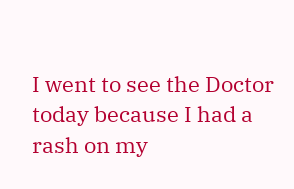I went to see the Doctor today because I had a rash on my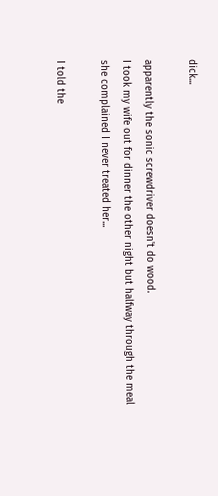dick...

apparently the sonic screwdriver doesn't do wood.
I took my wife out for dinner the other night but halfway through the meal she complained I never treated her...

I told the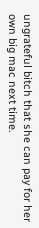ungrateful bitch that she can pay for her own big mac next time.